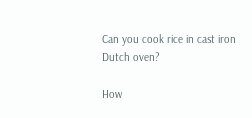Can you cook rice in cast iron Dutch oven?

How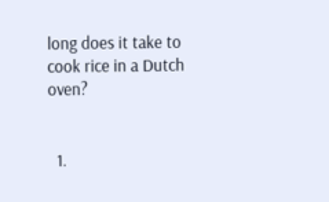long does it take to cook rice in a Dutch oven?


  1.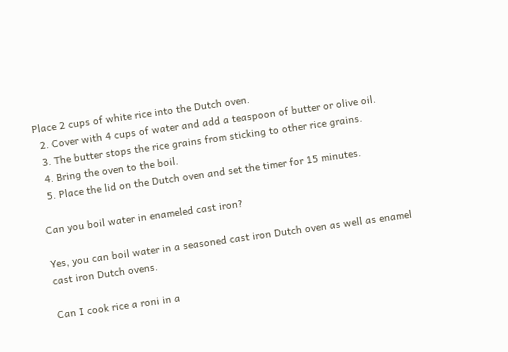Place 2 cups of white rice into the Dutch oven.
  2. Cover with 4 cups of water and add a teaspoon of butter or olive oil.
  3. The butter stops the rice grains from sticking to other rice grains.
  4. Bring the oven to the boil.
  5. Place the lid on the Dutch oven and set the timer for 15 minutes.

Can you boil water in enameled cast iron?

Yes, you can boil water in a seasoned cast iron Dutch oven as well as enamel cast iron Dutch ovens.

Can I cook rice a roni in a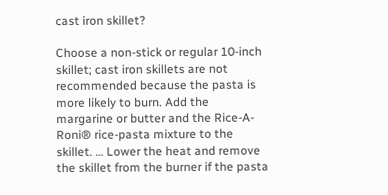cast iron skillet?

Choose a non-stick or regular 10-inch skillet; cast iron skillets are not recommended because the pasta is more likely to burn. Add the margarine or butter and the Rice-A-Roni® rice-pasta mixture to the skillet. … Lower the heat and remove the skillet from the burner if the pasta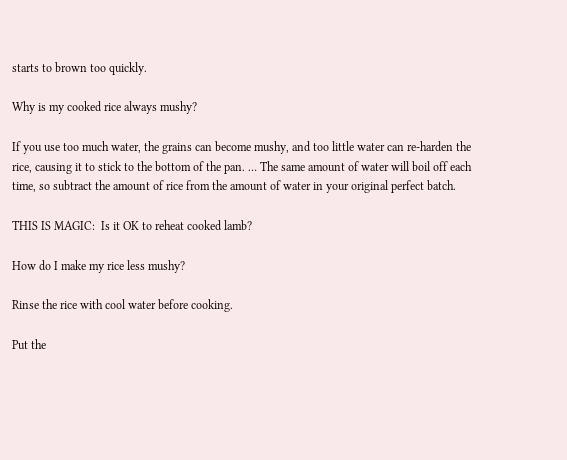starts to brown too quickly.

Why is my cooked rice always mushy?

If you use too much water, the grains can become mushy, and too little water can re-harden the rice, causing it to stick to the bottom of the pan. … The same amount of water will boil off each time, so subtract the amount of rice from the amount of water in your original perfect batch.

THIS IS MAGIC:  Is it OK to reheat cooked lamb?

How do I make my rice less mushy?

Rinse the rice with cool water before cooking.

Put the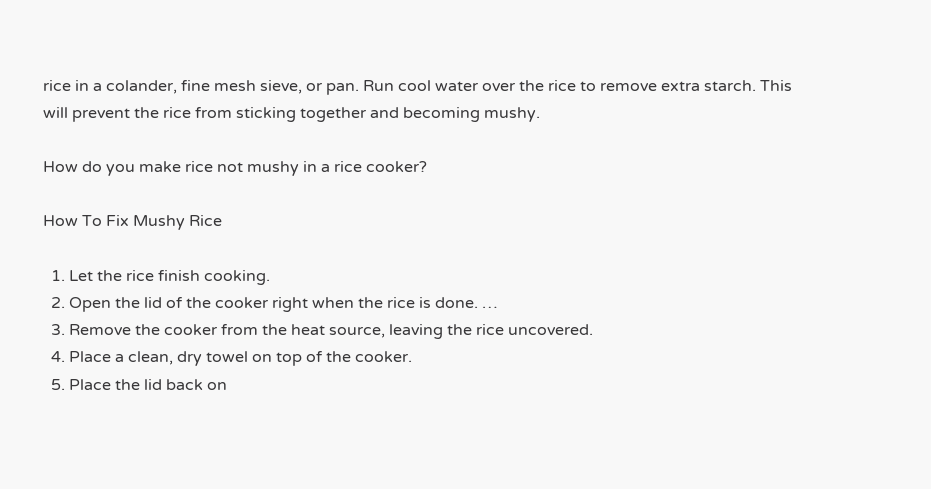rice in a colander, fine mesh sieve, or pan. Run cool water over the rice to remove extra starch. This will prevent the rice from sticking together and becoming mushy.

How do you make rice not mushy in a rice cooker?

How To Fix Mushy Rice

  1. Let the rice finish cooking.
  2. Open the lid of the cooker right when the rice is done. …
  3. Remove the cooker from the heat source, leaving the rice uncovered.
  4. Place a clean, dry towel on top of the cooker.
  5. Place the lid back on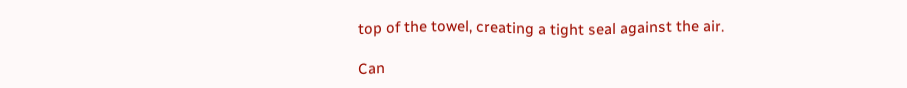top of the towel, creating a tight seal against the air.

Can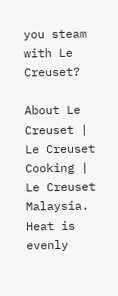you steam with Le Creuset?

About Le Creuset | Le Creuset Cooking | Le Creuset Malaysia. Heat is evenly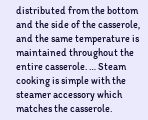distributed from the bottom and the side of the casserole, and the same temperature is maintained throughout the entire casserole. … Steam cooking is simple with the steamer accessory which matches the casserole.